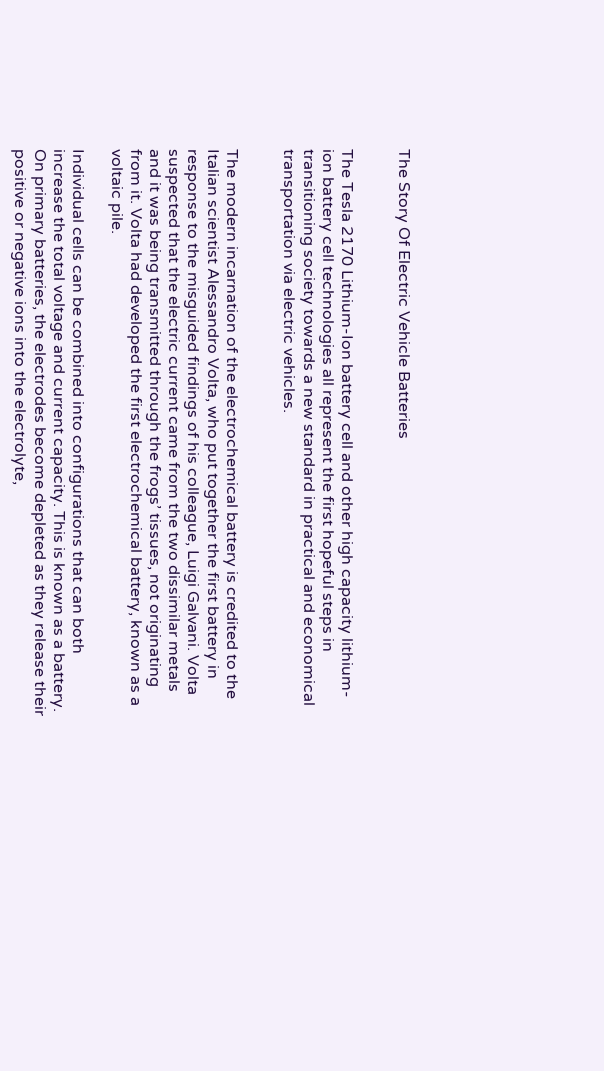The Story Of Electric Vehicle Batteries


The Tesla 2170 Lithium-Ion battery cell and other high capacity lithium-ion battery cell technologies all represent the first hopeful steps in transitioning society towards a new standard in practical and economical transportation via electric vehicles.


The modern incarnation of the electrochemical battery is credited to the Italian scientist Alessandro Volta, who put together the first battery in response to the misguided findings of his colleague, Luigi Galvani. Volta suspected that the electric current came from the two dissimilar metals and it was being transmitted through the frogs’ tissues, not originating from it. Volta had developed the first electrochemical battery, known as a voltaic pile.

Individual cells can be combined into configurations that can both increase the total voltage and current capacity. This is known as a battery. On primary batteries, the electrodes become depleted as they release their positive or negative ions into the electrolyte,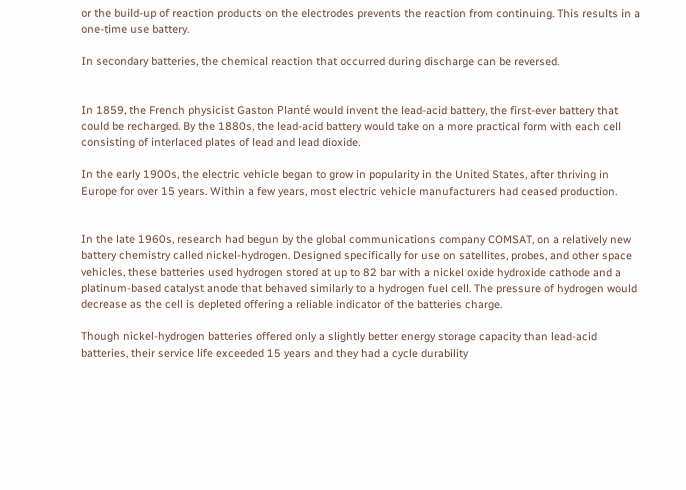or the build-up of reaction products on the electrodes prevents the reaction from continuing. This results in a one-time use battery.

In secondary batteries, the chemical reaction that occurred during discharge can be reversed.


In 1859, the French physicist Gaston Planté would invent the lead-acid battery, the first-ever battery that could be recharged. By the 1880s, the lead-acid battery would take on a more practical form with each cell consisting of interlaced plates of lead and lead dioxide.

In the early 1900s, the electric vehicle began to grow in popularity in the United States, after thriving in Europe for over 15 years. Within a few years, most electric vehicle manufacturers had ceased production.


In the late 1960s, research had begun by the global communications company COMSAT, on a relatively new battery chemistry called nickel-hydrogen. Designed specifically for use on satellites, probes, and other space vehicles, these batteries used hydrogen stored at up to 82 bar with a nickel oxide hydroxide cathode and a platinum-based catalyst anode that behaved similarly to a hydrogen fuel cell. The pressure of hydrogen would decrease as the cell is depleted offering a reliable indicator of the batteries charge.

Though nickel-hydrogen batteries offered only a slightly better energy storage capacity than lead-acid batteries, their service life exceeded 15 years and they had a cycle durability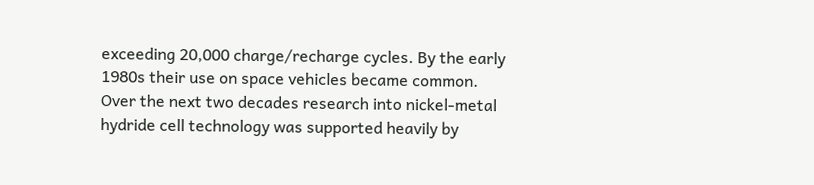exceeding 20,000 charge/recharge cycles. By the early 1980s their use on space vehicles became common. Over the next two decades research into nickel-metal hydride cell technology was supported heavily by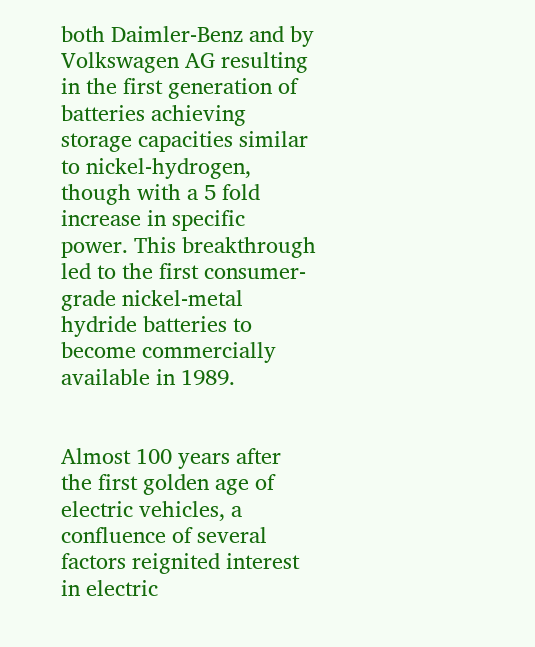both Daimler-Benz and by Volkswagen AG resulting in the first generation of batteries achieving storage capacities similar to nickel-hydrogen, though with a 5 fold increase in specific power. This breakthrough led to the first consumer-grade nickel-metal hydride batteries to become commercially available in 1989.


Almost 100 years after the first golden age of electric vehicles, a confluence of several factors reignited interest in electric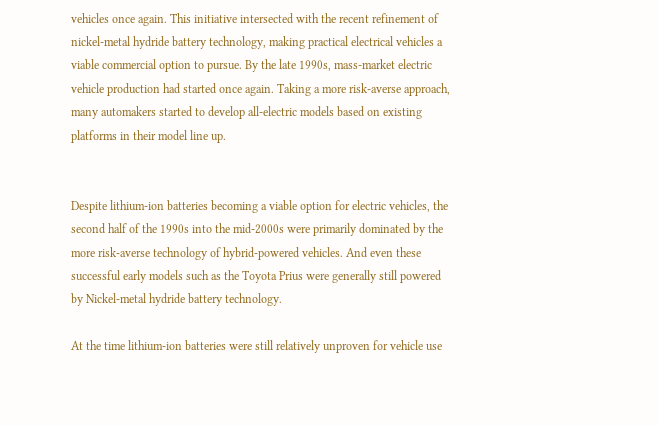vehicles once again. This initiative intersected with the recent refinement of nickel-metal hydride battery technology, making practical electrical vehicles a viable commercial option to pursue. By the late 1990s, mass-market electric vehicle production had started once again. Taking a more risk-averse approach, many automakers started to develop all-electric models based on existing platforms in their model line up.


Despite lithium-ion batteries becoming a viable option for electric vehicles, the second half of the 1990s into the mid-2000s were primarily dominated by the more risk-averse technology of hybrid-powered vehicles. And even these successful early models such as the Toyota Prius were generally still powered by Nickel-metal hydride battery technology.

At the time lithium-ion batteries were still relatively unproven for vehicle use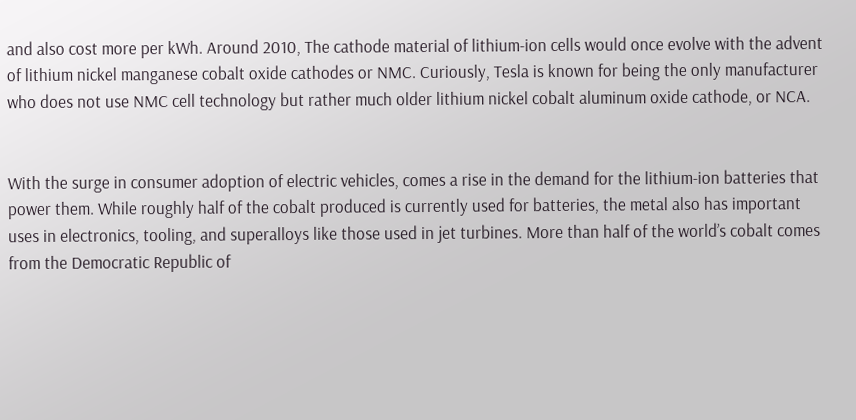and also cost more per kWh. Around 2010, The cathode material of lithium-ion cells would once evolve with the advent of lithium nickel manganese cobalt oxide cathodes or NMC. Curiously, Tesla is known for being the only manufacturer who does not use NMC cell technology but rather much older lithium nickel cobalt aluminum oxide cathode, or NCA.


With the surge in consumer adoption of electric vehicles, comes a rise in the demand for the lithium-ion batteries that power them. While roughly half of the cobalt produced is currently used for batteries, the metal also has important uses in electronics, tooling, and superalloys like those used in jet turbines. More than half of the world’s cobalt comes from the Democratic Republic of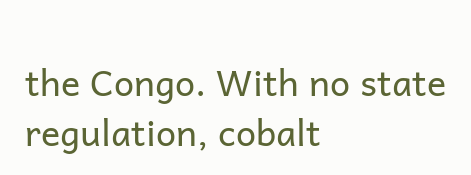the Congo. With no state regulation, cobalt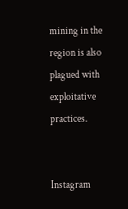mining in the region is also plagued with exploitative practices.


Instagram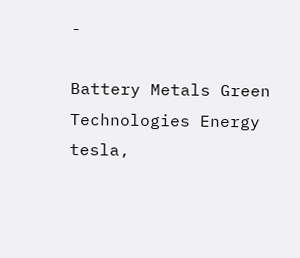-

Battery Metals Green Technologies Energy
tesla,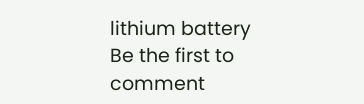lithium battery
Be the first to comment